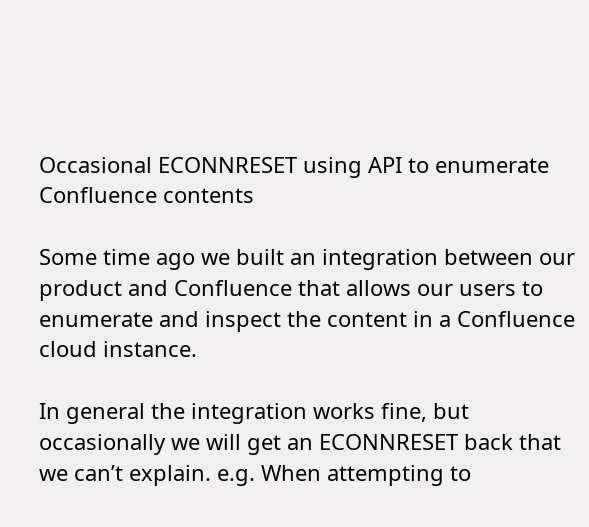Occasional ECONNRESET using API to enumerate Confluence contents

Some time ago we built an integration between our product and Confluence that allows our users to enumerate and inspect the content in a Confluence cloud instance.

In general the integration works fine, but occasionally we will get an ECONNRESET back that we can’t explain. e.g. When attempting to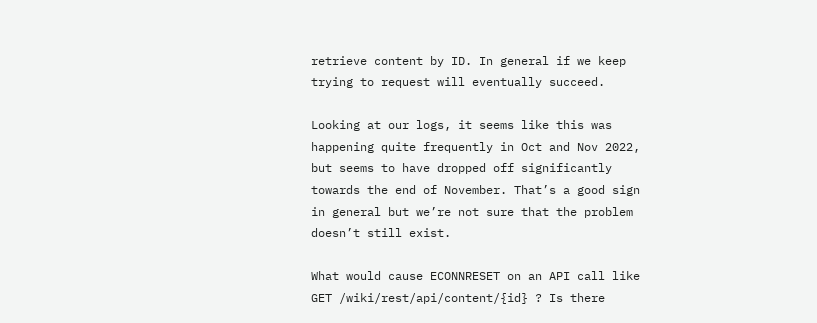retrieve content by ID. In general if we keep trying to request will eventually succeed.

Looking at our logs, it seems like this was happening quite frequently in Oct and Nov 2022, but seems to have dropped off significantly towards the end of November. That’s a good sign in general but we’re not sure that the problem doesn’t still exist.

What would cause ECONNRESET on an API call like GET /wiki/rest/api/content/{id} ? Is there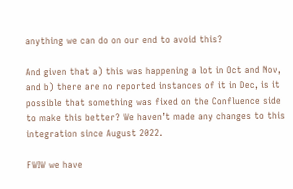anything we can do on our end to avoid this?

And given that a) this was happening a lot in Oct and Nov, and b) there are no reported instances of it in Dec, is it possible that something was fixed on the Confluence side to make this better? We haven’t made any changes to this integration since August 2022.

FWIW we have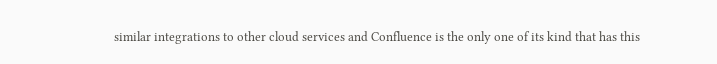similar integrations to other cloud services and Confluence is the only one of its kind that has this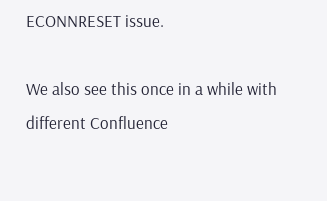ECONNRESET issue.

We also see this once in a while with different Confluence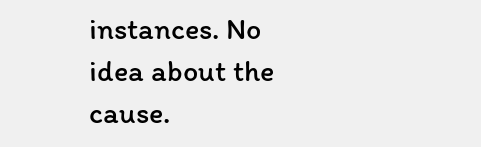instances. No idea about the cause.